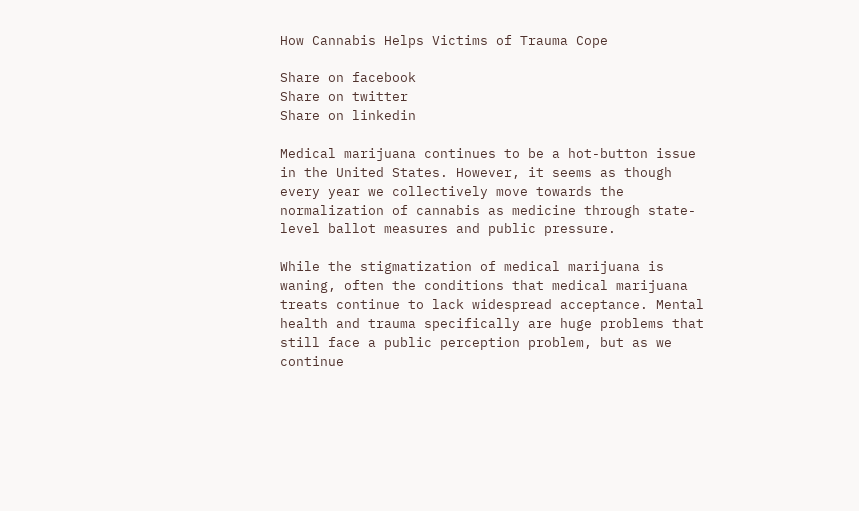How Cannabis Helps Victims of Trauma Cope

Share on facebook
Share on twitter
Share on linkedin

Medical marijuana continues to be a hot-button issue in the United States. However, it seems as though every year we collectively move towards the normalization of cannabis as medicine through state-level ballot measures and public pressure.

While the stigmatization of medical marijuana is waning, often the conditions that medical marijuana treats continue to lack widespread acceptance. Mental health and trauma specifically are huge problems that still face a public perception problem, but as we continue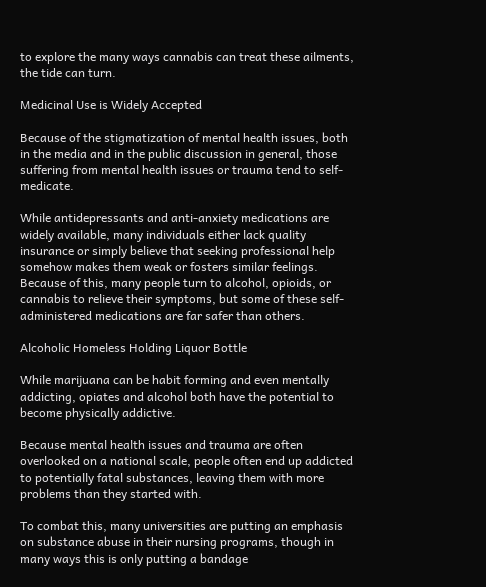to explore the many ways cannabis can treat these ailments, the tide can turn.

Medicinal Use is Widely Accepted

Because of the stigmatization of mental health issues, both in the media and in the public discussion in general, those suffering from mental health issues or trauma tend to self-medicate.

While antidepressants and anti-anxiety medications are widely available, many individuals either lack quality insurance or simply believe that seeking professional help somehow makes them weak or fosters similar feelings. Because of this, many people turn to alcohol, opioids, or cannabis to relieve their symptoms, but some of these self-administered medications are far safer than others.

Alcoholic Homeless Holding Liquor Bottle

While marijuana can be habit forming and even mentally addicting, opiates and alcohol both have the potential to become physically addictive.

Because mental health issues and trauma are often overlooked on a national scale, people often end up addicted to potentially fatal substances, leaving them with more problems than they started with.

To combat this, many universities are putting an emphasis on substance abuse in their nursing programs, though in many ways this is only putting a bandage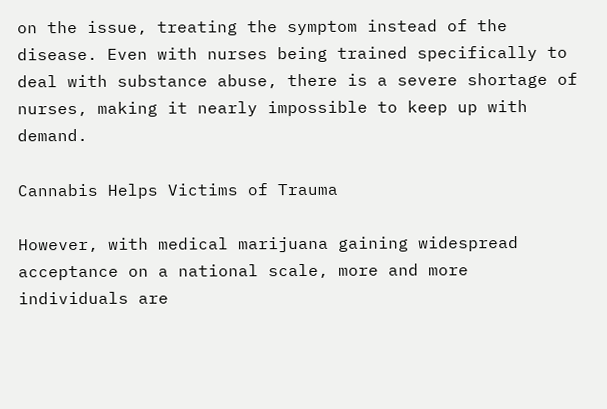on the issue, treating the symptom instead of the disease. Even with nurses being trained specifically to deal with substance abuse, there is a severe shortage of nurses, making it nearly impossible to keep up with demand.

Cannabis Helps Victims of Trauma

However, with medical marijuana gaining widespread acceptance on a national scale, more and more individuals are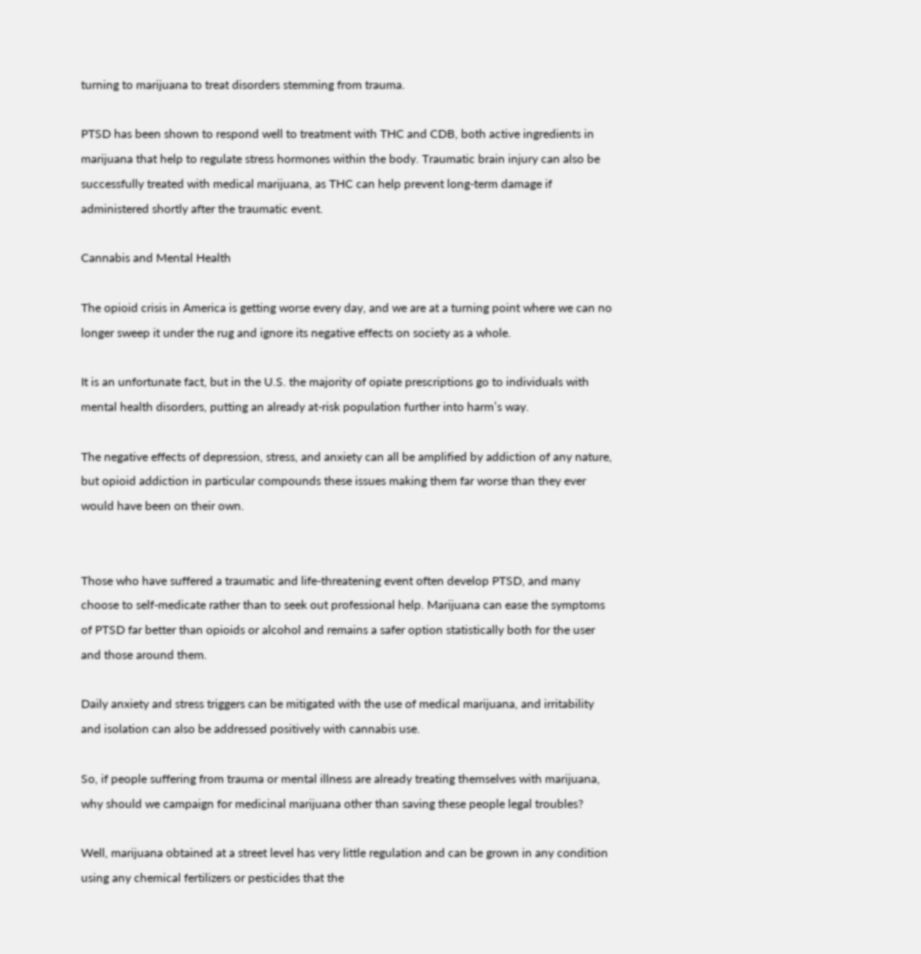turning to marijuana to treat disorders stemming from trauma.

PTSD has been shown to respond well to treatment with THC and CDB, both active ingredients in marijuana that help to regulate stress hormones within the body. Traumatic brain injury can also be successfully treated with medical marijuana, as THC can help prevent long-term damage if administered shortly after the traumatic event.

Cannabis and Mental Health

The opioid crisis in America is getting worse every day, and we are at a turning point where we can no longer sweep it under the rug and ignore its negative effects on society as a whole.

It is an unfortunate fact, but in the U.S. the majority of opiate prescriptions go to individuals with mental health disorders, putting an already at-risk population further into harm’s way.

The negative effects of depression, stress, and anxiety can all be amplified by addiction of any nature, but opioid addiction in particular compounds these issues making them far worse than they ever would have been on their own.


Those who have suffered a traumatic and life-threatening event often develop PTSD, and many choose to self-medicate rather than to seek out professional help. Marijuana can ease the symptoms of PTSD far better than opioids or alcohol and remains a safer option statistically both for the user and those around them.

Daily anxiety and stress triggers can be mitigated with the use of medical marijuana, and irritability and isolation can also be addressed positively with cannabis use.

So, if people suffering from trauma or mental illness are already treating themselves with marijuana, why should we campaign for medicinal marijuana other than saving these people legal troubles?

Well, marijuana obtained at a street level has very little regulation and can be grown in any condition using any chemical fertilizers or pesticides that the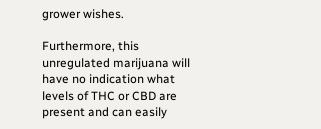grower wishes.

Furthermore, this unregulated marijuana will have no indication what levels of THC or CBD are present and can easily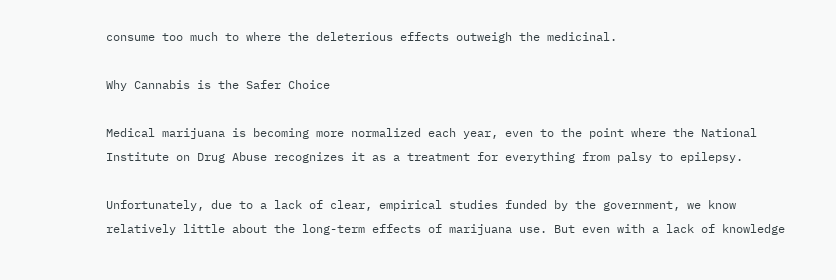consume too much to where the deleterious effects outweigh the medicinal.

Why Cannabis is the Safer Choice

Medical marijuana is becoming more normalized each year, even to the point where the National Institute on Drug Abuse recognizes it as a treatment for everything from palsy to epilepsy.

Unfortunately, due to a lack of clear, empirical studies funded by the government, we know relatively little about the long-term effects of marijuana use. But even with a lack of knowledge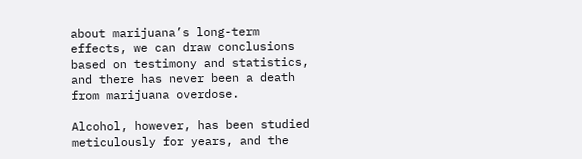about marijuana’s long-term effects, we can draw conclusions based on testimony and statistics, and there has never been a death from marijuana overdose.

Alcohol, however, has been studied meticulously for years, and the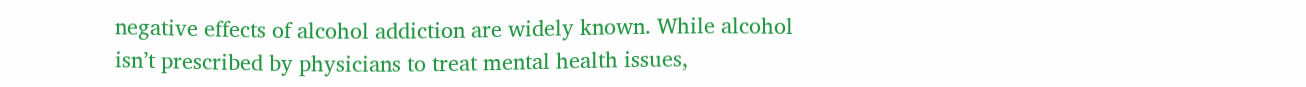negative effects of alcohol addiction are widely known. While alcohol isn’t prescribed by physicians to treat mental health issues,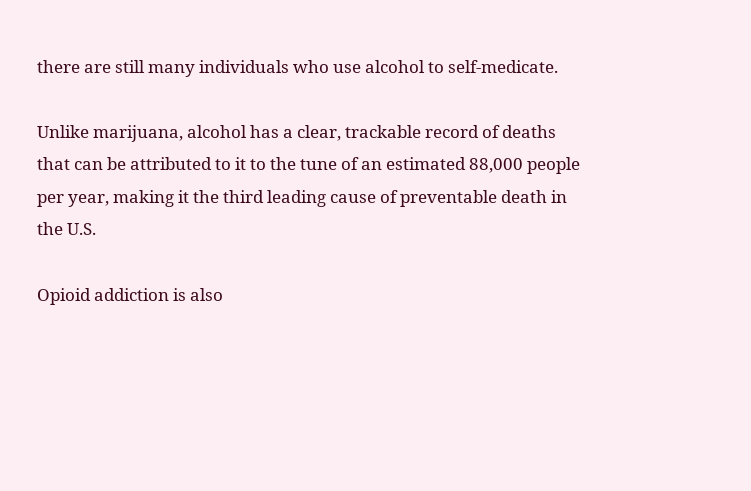there are still many individuals who use alcohol to self-medicate.

Unlike marijuana, alcohol has a clear, trackable record of deaths that can be attributed to it to the tune of an estimated 88,000 people per year, making it the third leading cause of preventable death in the U.S.

Opioid addiction is also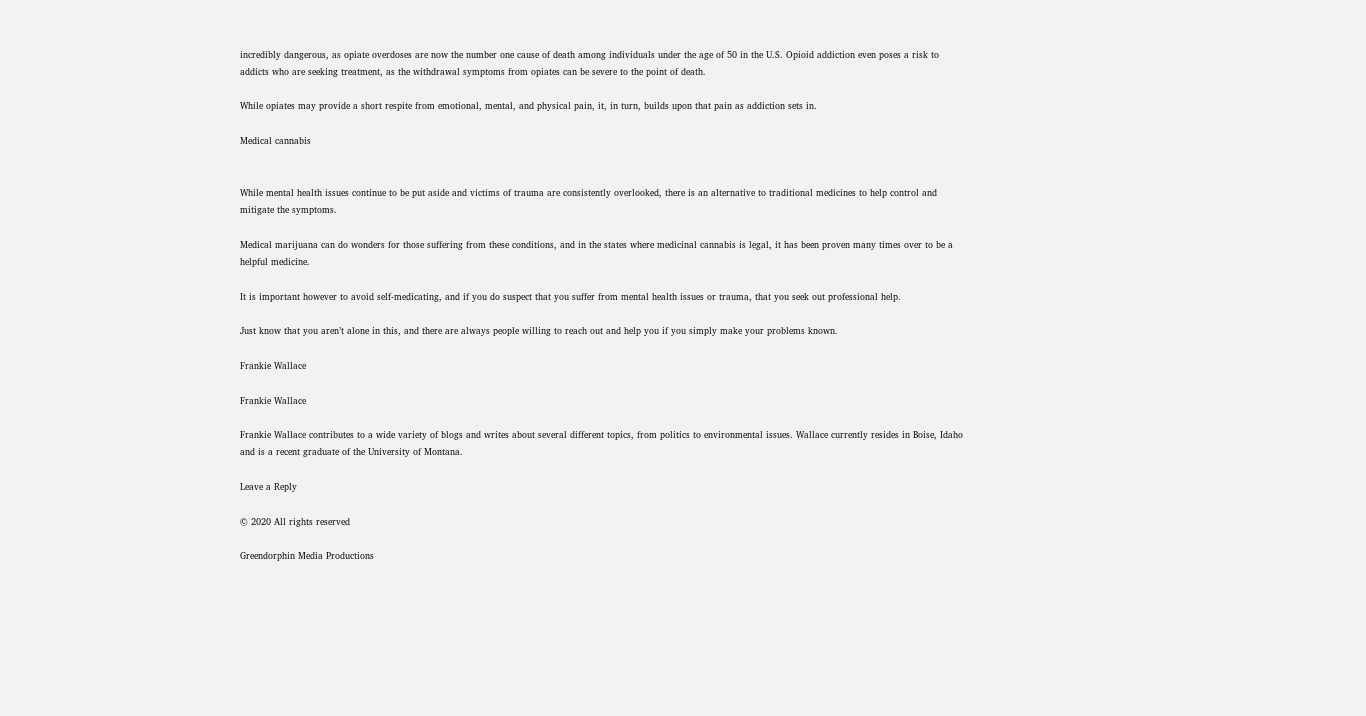incredibly dangerous, as opiate overdoses are now the number one cause of death among individuals under the age of 50 in the U.S. Opioid addiction even poses a risk to addicts who are seeking treatment, as the withdrawal symptoms from opiates can be severe to the point of death.

While opiates may provide a short respite from emotional, mental, and physical pain, it, in turn, builds upon that pain as addiction sets in.

Medical cannabis


While mental health issues continue to be put aside and victims of trauma are consistently overlooked, there is an alternative to traditional medicines to help control and mitigate the symptoms.

Medical marijuana can do wonders for those suffering from these conditions, and in the states where medicinal cannabis is legal, it has been proven many times over to be a helpful medicine.

It is important however to avoid self-medicating, and if you do suspect that you suffer from mental health issues or trauma, that you seek out professional help.

Just know that you aren’t alone in this, and there are always people willing to reach out and help you if you simply make your problems known.

Frankie Wallace

Frankie Wallace

Frankie Wallace contributes to a wide variety of blogs and writes about several different topics, from politics to environmental issues. Wallace currently resides in Boise, Idaho and is a recent graduate of the University of Montana.

Leave a Reply

© 2020 All rights reserved

Greendorphin Media Productions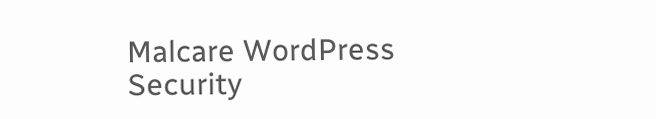Malcare WordPress Security